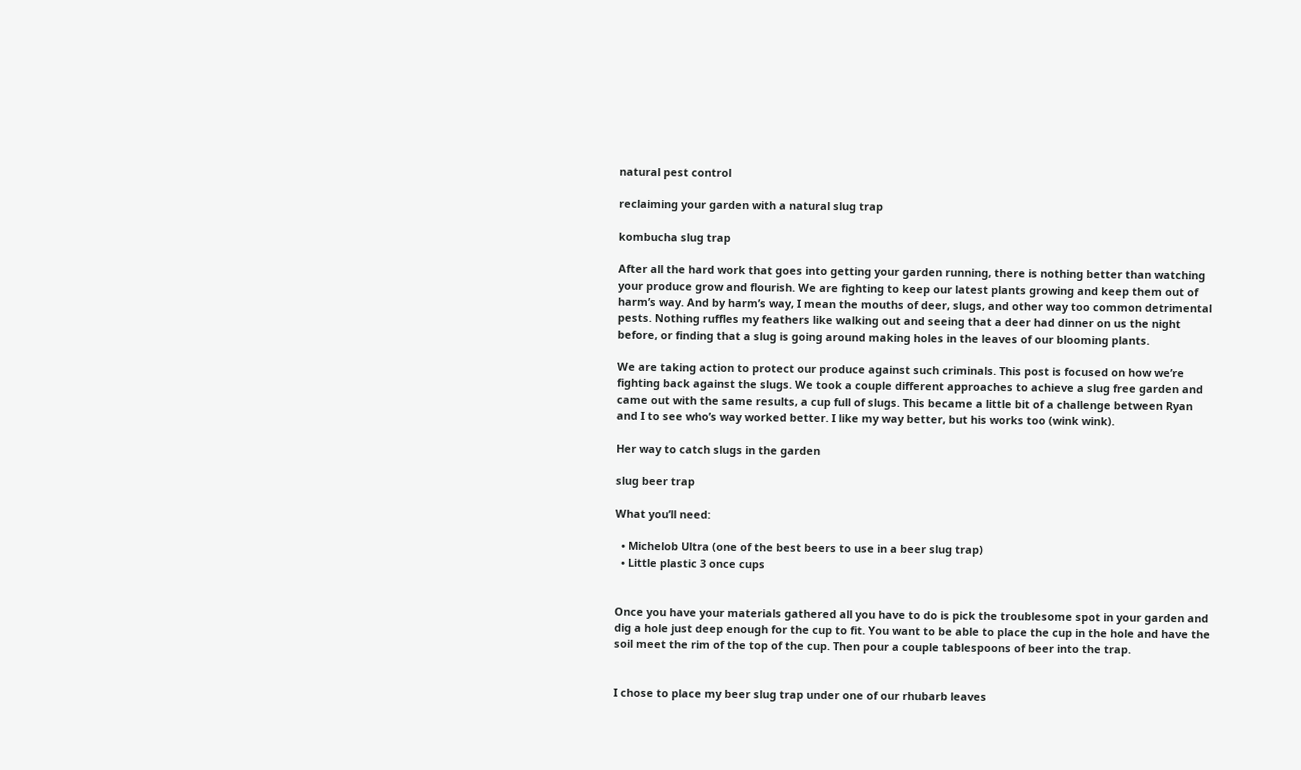natural pest control

reclaiming your garden with a natural slug trap

kombucha slug trap

After all the hard work that goes into getting your garden running, there is nothing better than watching your produce grow and flourish. We are fighting to keep our latest plants growing and keep them out of harm’s way. And by harm’s way, I mean the mouths of deer, slugs, and other way too common detrimental pests. Nothing ruffles my feathers like walking out and seeing that a deer had dinner on us the night before, or finding that a slug is going around making holes in the leaves of our blooming plants.

We are taking action to protect our produce against such criminals. This post is focused on how we’re fighting back against the slugs. We took a couple different approaches to achieve a slug free garden and came out with the same results, a cup full of slugs. This became a little bit of a challenge between Ryan and I to see who’s way worked better. I like my way better, but his works too (wink wink).

Her way to catch slugs in the garden

slug beer trap

What you’ll need:

  • Michelob Ultra (one of the best beers to use in a beer slug trap)
  • Little plastic 3 once cups


Once you have your materials gathered all you have to do is pick the troublesome spot in your garden and dig a hole just deep enough for the cup to fit. You want to be able to place the cup in the hole and have the soil meet the rim of the top of the cup. Then pour a couple tablespoons of beer into the trap.


I chose to place my beer slug trap under one of our rhubarb leaves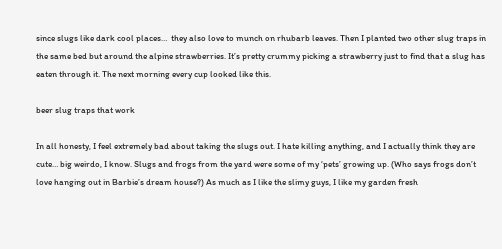since slugs like dark cool places…  they also love to munch on rhubarb leaves. Then I planted two other slug traps in the same bed but around the alpine strawberries. It’s pretty crummy picking a strawberry just to find that a slug has eaten through it. The next morning every cup looked like this.

beer slug traps that work

In all honesty, I feel extremely bad about taking the slugs out. I hate killing anything, and I actually think they are cute… big weirdo, I know. Slugs and frogs from the yard were some of my ‘pets’ growing up. (Who says frogs don’t love hanging out in Barbie’s dream house?) As much as I like the slimy guys, I like my garden fresh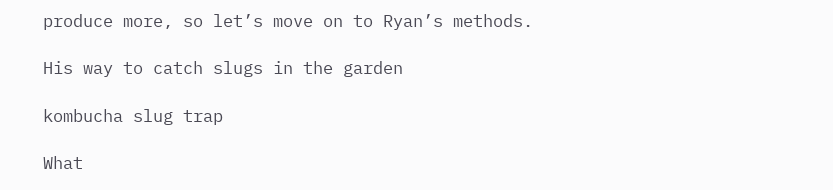produce more, so let’s move on to Ryan’s methods.

His way to catch slugs in the garden

kombucha slug trap

What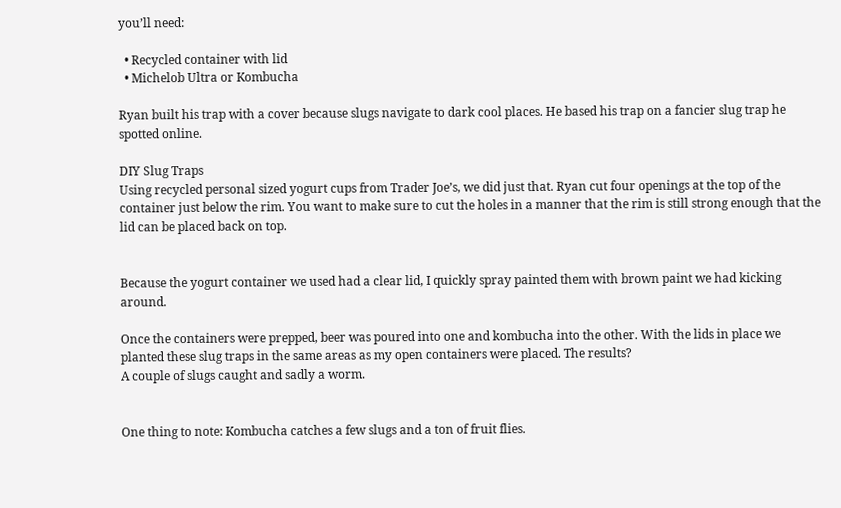you’ll need:

  • Recycled container with lid
  • Michelob Ultra or Kombucha

Ryan built his trap with a cover because slugs navigate to dark cool places. He based his trap on a fancier slug trap he spotted online.

DIY Slug Traps
Using recycled personal sized yogurt cups from Trader Joe’s, we did just that. Ryan cut four openings at the top of the container just below the rim. You want to make sure to cut the holes in a manner that the rim is still strong enough that the lid can be placed back on top.


Because the yogurt container we used had a clear lid, I quickly spray painted them with brown paint we had kicking around.

Once the containers were prepped, beer was poured into one and kombucha into the other. With the lids in place we planted these slug traps in the same areas as my open containers were placed. The results?
A couple of slugs caught and sadly a worm.


One thing to note: Kombucha catches a few slugs and a ton of fruit flies.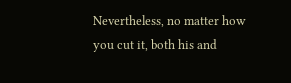Nevertheless, no matter how you cut it, both his and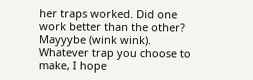her traps worked. Did one work better than the other? Mayyybe (wink wink). Whatever trap you choose to make, I hope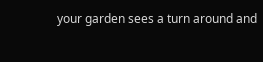your garden sees a turn around and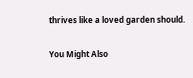thrives like a loved garden should.

You Might Also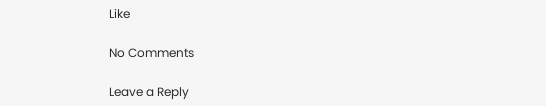Like

No Comments

Leave a Reply